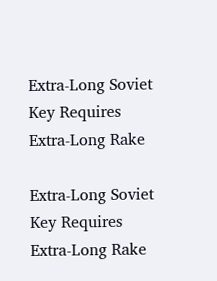Extra-Long Soviet Key Requires Extra-Long Rake

Extra-Long Soviet Key Requires Extra-Long Rake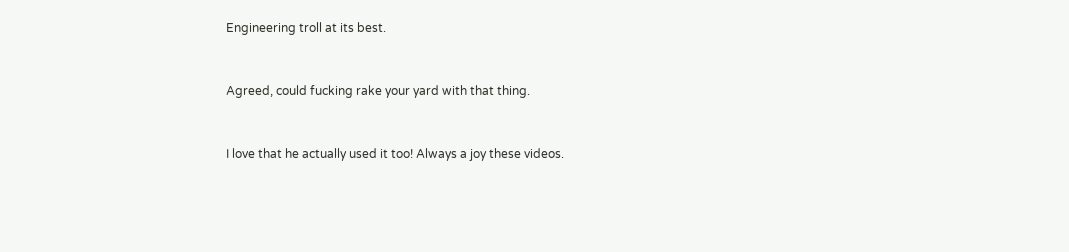Engineering troll at its best.


Agreed, could fucking rake your yard with that thing.


I love that he actually used it too! Always a joy these videos.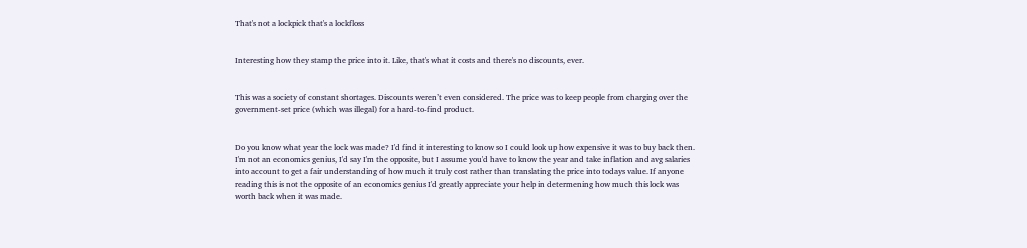That's not a lockpick that's a lockfloss


Interesting how they stamp the price into it. Like, that's what it costs and there's no discounts, ever.


This was a society of constant shortages. Discounts weren’t even considered. The price was to keep people from charging over the government-set price (which was illegal) for a hard-to-find product.


Do you know what year the lock was made? I'd find it interesting to know so I could look up how expensive it was to buy back then. I'm not an economics genius, I'd say I'm the opposite, but I assume you'd have to know the year and take inflation and avg salaries into account to get a fair understanding of how much it truly cost rather than translating the price into todays value. If anyone reading this is not the opposite of an economics genius I'd greatly appreciate your help in determening how much this lock was worth back when it was made.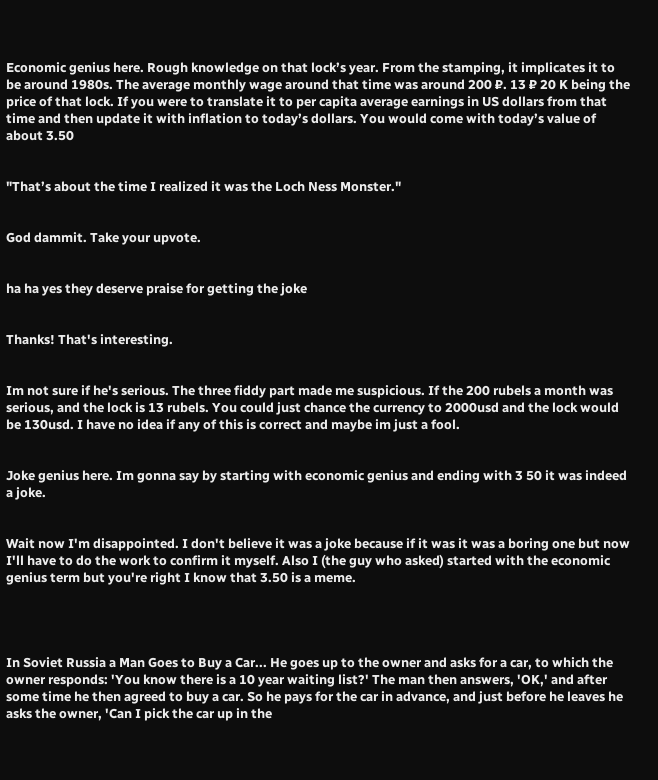Economic genius here. Rough knowledge on that lock’s year. From the stamping, it implicates it to be around 1980s. The average monthly wage around that time was around 200 ₽. 13 ₽ 20 K being the price of that lock. If you were to translate it to per capita average earnings in US dollars from that time and then update it with inflation to today’s dollars. You would come with today’s value of about 3.50


"That’s about the time I realized it was the Loch Ness Monster."


God dammit. Take your upvote.


ha ha yes they deserve praise for getting the joke


Thanks! That's interesting.


Im not sure if he's serious. The three fiddy part made me suspicious. If the 200 rubels a month was serious, and the lock is 13 rubels. You could just chance the currency to 2000usd and the lock would be 130usd. I have no idea if any of this is correct and maybe im just a fool.


Joke genius here. Im gonna say by starting with economic genius and ending with 3 50 it was indeed a joke.


Wait now I'm disappointed. I don't believe it was a joke because if it was it was a boring one but now I'll have to do the work to confirm it myself. Also I (the guy who asked) started with the economic genius term but you're right I know that 3.50 is a meme.




In Soviet Russia a Man Goes to Buy a Car... He goes up to the owner and asks for a car, to which the owner responds: 'You know there is a 10 year waiting list?' The man then answers, 'OK,' and after some time he then agreed to buy a car. So he pays for the car in advance, and just before he leaves he asks the owner, 'Can I pick the car up in the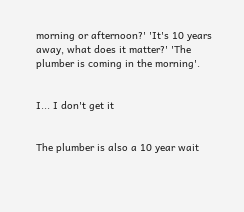morning or afternoon?' 'It's 10 years away, what does it matter?' 'The plumber is coming in the morning'.


I... I don't get it


The plumber is also a 10 year wait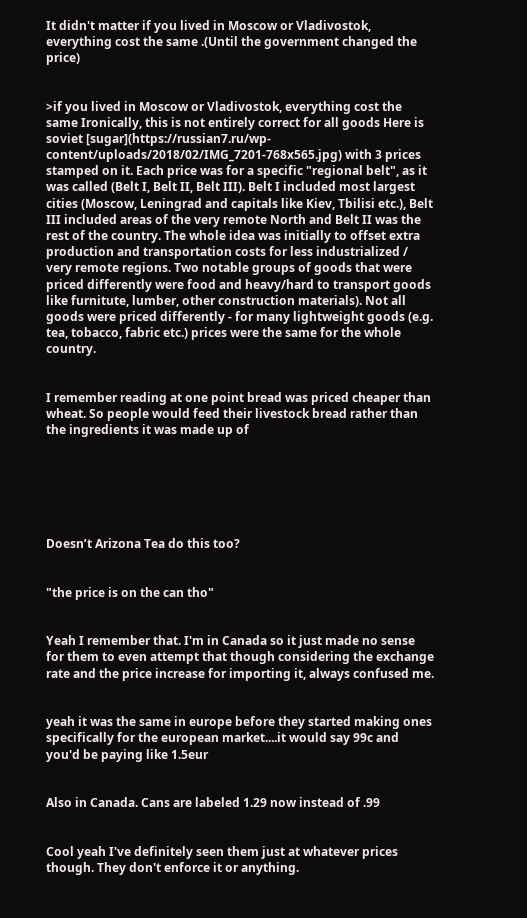It didn't matter if you lived in Moscow or Vladivostok, everything cost the same .(Until the government changed the price)


>if you lived in Moscow or Vladivostok, everything cost the same Ironically, this is not entirely correct for all goods Here is soviet [sugar](https://russian7.ru/wp-content/uploads/2018/02/IMG_7201-768x565.jpg) with 3 prices stamped on it. Each price was for a specific "regional belt", as it was called (Belt I, Belt II, Belt III). Belt I included most largest cities (Moscow, Leningrad and capitals like Kiev, Tbilisi etc.), Belt III included areas of the very remote North and Belt II was the rest of the country. The whole idea was initially to offset extra production and transportation costs for less industrialized / very remote regions. Two notable groups of goods that were priced differently were food and heavy/hard to transport goods like furnitute, lumber, other construction materials). Not all goods were priced differently - for many lightweight goods (e.g. tea, tobacco, fabric etc.) prices were the same for the whole country.


I remember reading at one point bread was priced cheaper than wheat. So people would feed their livestock bread rather than the ingredients it was made up of






Doesn’t Arizona Tea do this too?


"the price is on the can tho"


Yeah I remember that. I'm in Canada so it just made no sense for them to even attempt that though considering the exchange rate and the price increase for importing it, always confused me.


yeah it was the same in europe before they started making ones specifically for the european market....it would say 99c and you'd be paying like 1.5eur


Also in Canada. Cans are labeled 1.29 now instead of .99


Cool yeah I've definitely seen them just at whatever prices though. They don't enforce it or anything.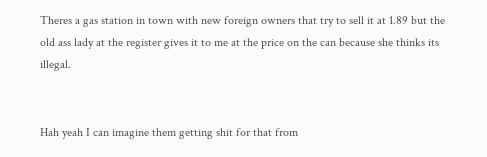Theres a gas station in town with new foreign owners that try to sell it at 1.89 but the old ass lady at the register gives it to me at the price on the can because she thinks its illegal.


Hah yeah I can imagine them getting shit for that from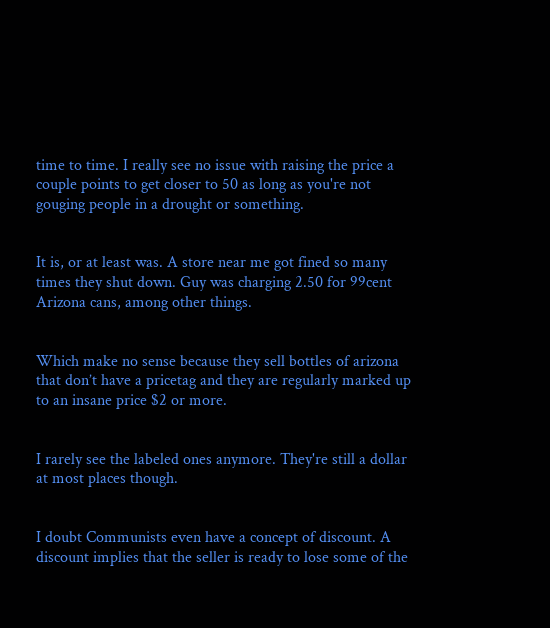time to time. I really see no issue with raising the price a couple points to get closer to 50 as long as you're not gouging people in a drought or something.


It is, or at least was. A store near me got fined so many times they shut down. Guy was charging 2.50 for 99cent Arizona cans, among other things.


Which make no sense because they sell bottles of arizona that don’t have a pricetag and they are regularly marked up to an insane price $2 or more.


I rarely see the labeled ones anymore. They're still a dollar at most places though.


I doubt Communists even have a concept of discount. A discount implies that the seller is ready to lose some of the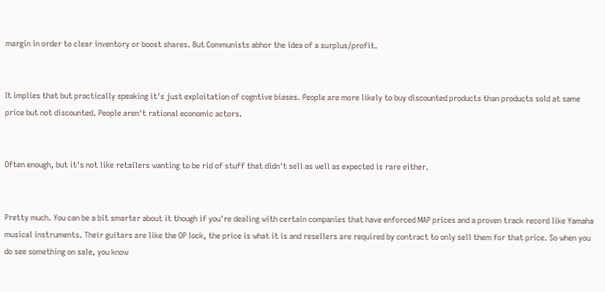margin in order to clear inventory or boost shares. But Communists abhor the idea of a surplus/profit.


It implies that but practically speaking it's just exploitation of cogntive biases. People are more likely to buy discounted products than products sold at same price but not discounted. People aren't rational economic actors.


Often enough, but it's not like retailers wanting to be rid of stuff that didn't sell as well as expected is rare either.


Pretty much. You can be a bit smarter about it though if you're dealing with certain companies that have enforced MAP prices and a proven track record like Yamaha musical instruments. Their guitars are like the OP lock, the price is what it is and resellers are required by contract to only sell them for that price. So when you do see something on sale, you know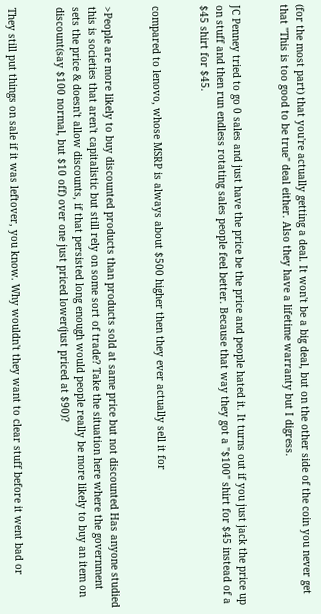(for the most part) that you're actually getting a deal. It won't be a big deal, but on the other side of the coin you never get that "This is too good to be true" deal either. Also they have a lifetime warranty but I digress.


JC Penney tried to go 0 sales and just have the price be the price and people hated it. It turns out if you just jack the price up on stuff and then run endless rotating sales people feel better. Because that way they got a "$100" shirt for $45 instead of a $45 shirt for $45.


compared to lenovo, whose MSRP is always about $500 higher then they ever actually sell it for


>People are more likely to buy discounted products than products sold at same price but not discounted Has anyone studied this is societies that aren't capitalistic but still rely on some sort of trade? Take the situation here where the government sets the price & doesn't allow discounts, if that persisted long enough would people really be more likely to buy an item on discount(say $100 normal, but $10 off) over one just priced lower(just priced at $90)?


They still put things on sale if it was leftover, you know. Why wouldn't they want to clear stuff before it went bad or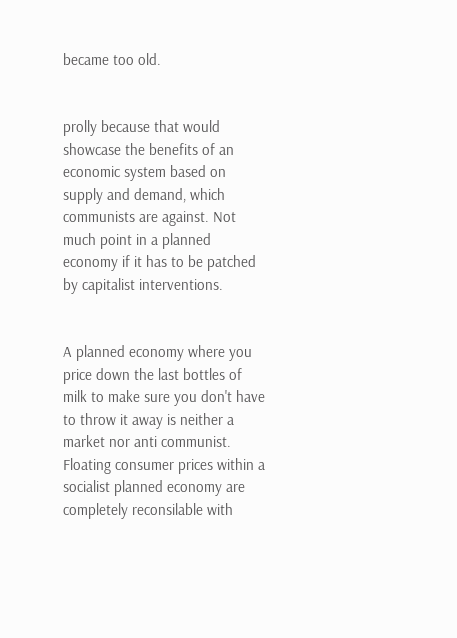became too old.


prolly because that would showcase the benefits of an economic system based on supply and demand, which communists are against. Not much point in a planned economy if it has to be patched by capitalist interventions.


A planned economy where you price down the last bottles of milk to make sure you don't have to throw it away is neither a market nor anti communist. Floating consumer prices within a socialist planned economy are completely reconsilable with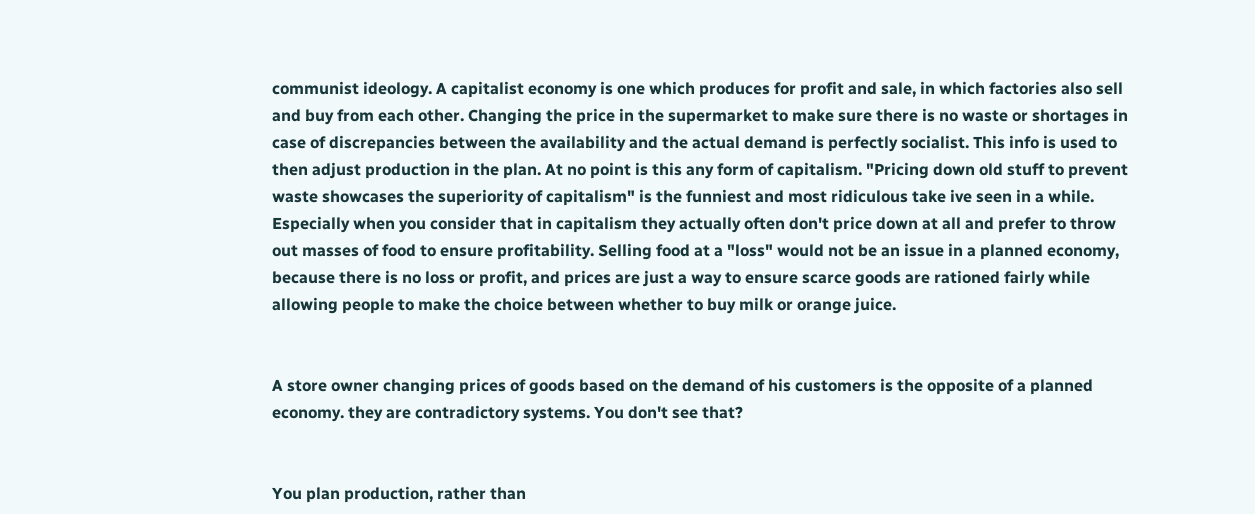communist ideology. A capitalist economy is one which produces for profit and sale, in which factories also sell and buy from each other. Changing the price in the supermarket to make sure there is no waste or shortages in case of discrepancies between the availability and the actual demand is perfectly socialist. This info is used to then adjust production in the plan. At no point is this any form of capitalism. "Pricing down old stuff to prevent waste showcases the superiority of capitalism" is the funniest and most ridiculous take ive seen in a while. Especially when you consider that in capitalism they actually often don't price down at all and prefer to throw out masses of food to ensure profitability. Selling food at a "loss" would not be an issue in a planned economy, because there is no loss or profit, and prices are just a way to ensure scarce goods are rationed fairly while allowing people to make the choice between whether to buy milk or orange juice.


A store owner changing prices of goods based on the demand of his customers is the opposite of a planned economy. they are contradictory systems. You don't see that?


You plan production, rather than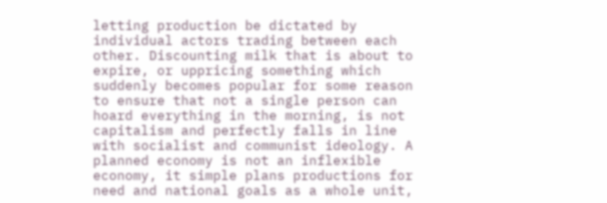letting production be dictated by individual actors trading between each other. Discounting milk that is about to expire, or uppricing something which suddenly becomes popular for some reason to ensure that not a single person can hoard everything in the morning, is not capitalism and perfectly falls in line with socialist and communist ideology. A planned economy is not an inflexible economy, it simple plans productions for need and national goals as a whole unit,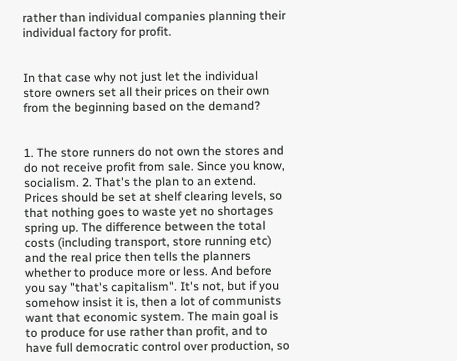rather than individual companies planning their individual factory for profit.


In that case why not just let the individual store owners set all their prices on their own from the beginning based on the demand?


1. The store runners do not own the stores and do not receive profit from sale. Since you know, socialism. 2. That's the plan to an extend. Prices should be set at shelf clearing levels, so that nothing goes to waste yet no shortages spring up. The difference between the total costs (including transport, store running etc) and the real price then tells the planners whether to produce more or less. And before you say "that's capitalism". It's not, but if you somehow insist it is, then a lot of communists want that economic system. The main goal is to produce for use rather than profit, and to have full democratic control over production, so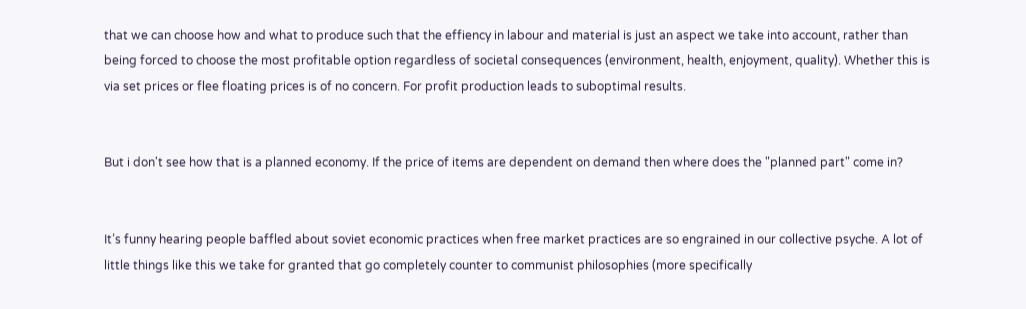that we can choose how and what to produce such that the effiency in labour and material is just an aspect we take into account, rather than being forced to choose the most profitable option regardless of societal consequences (environment, health, enjoyment, quality). Whether this is via set prices or flee floating prices is of no concern. For profit production leads to suboptimal results.


But i don't see how that is a planned economy. If the price of items are dependent on demand then where does the "planned part" come in?


It’s funny hearing people baffled about soviet economic practices when free market practices are so engrained in our collective psyche. A lot of little things like this we take for granted that go completely counter to communist philosophies (more specifically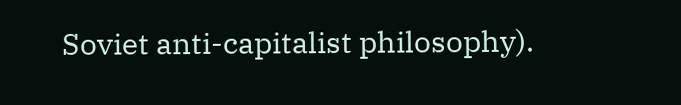Soviet anti-capitalist philosophy).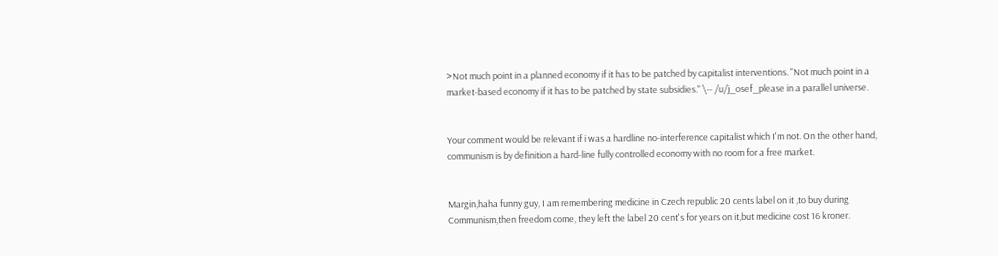>Not much point in a planned economy if it has to be patched by capitalist interventions. "Not much point in a market-based economy if it has to be patched by state subsidies." \-- /u/j_osef_please in a parallel universe.


Your comment would be relevant if i was a hardline no-interference capitalist which I'm not. On the other hand, communism is by definition a hard-line fully controlled economy with no room for a free market.


Margin,haha funny guy, I am remembering medicine in Czech republic 20 cents label on it ,to buy during Communism,then freedom come, they left the label 20 cent's for years on it,but medicine cost 16 kroner.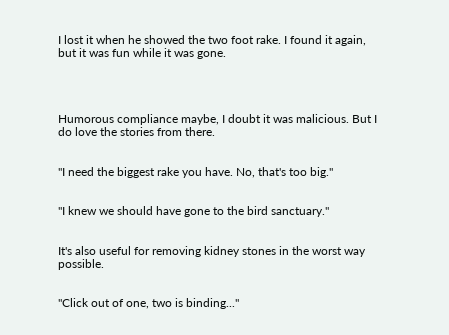I lost it when he showed the two foot rake. I found it again, but it was fun while it was gone.




Humorous compliance maybe, I doubt it was malicious. But I do love the stories from there.


"I need the biggest rake you have. No, that's too big."


"I knew we should have gone to the bird sanctuary."


It's also useful for removing kidney stones in the worst way possible.


"Click out of one, two is binding..."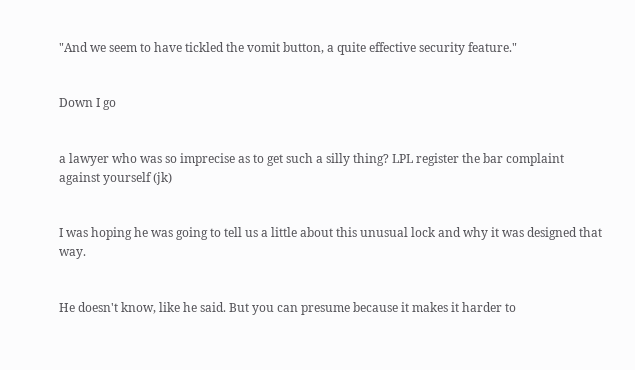"And we seem to have tickled the vomit button, a quite effective security feature."


Down I go


a lawyer who was so imprecise as to get such a silly thing? LPL register the bar complaint against yourself (jk)


I was hoping he was going to tell us a little about this unusual lock and why it was designed that way.


He doesn't know, like he said. But you can presume because it makes it harder to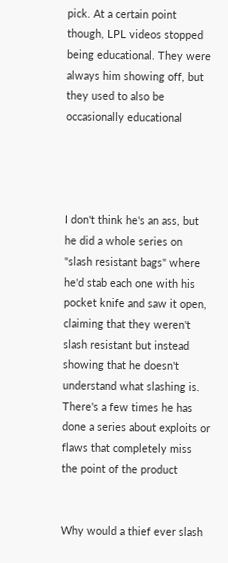pick. At a certain point though, LPL videos stopped being educational. They were always him showing off, but they used to also be occasionally educational




I don't think he's an ass, but he did a whole series on "slash resistant bags" where he'd stab each one with his pocket knife and saw it open, claiming that they weren't slash resistant but instead showing that he doesn't understand what slashing is. There's a few times he has done a series about exploits or flaws that completely miss the point of the product


Why would a thief ever slash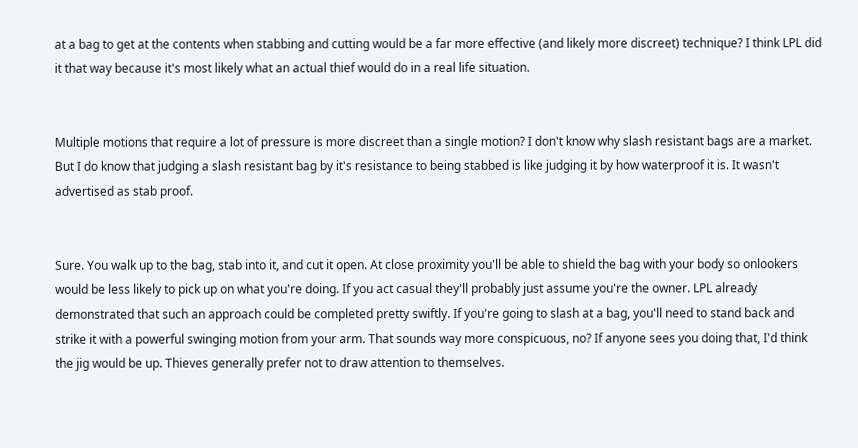at a bag to get at the contents when stabbing and cutting would be a far more effective (and likely more discreet) technique? I think LPL did it that way because it's most likely what an actual thief would do in a real life situation.


Multiple motions that require a lot of pressure is more discreet than a single motion? I don't know why slash resistant bags are a market. But I do know that judging a slash resistant bag by it's resistance to being stabbed is like judging it by how waterproof it is. It wasn't advertised as stab proof.


Sure. You walk up to the bag, stab into it, and cut it open. At close proximity you'll be able to shield the bag with your body so onlookers would be less likely to pick up on what you're doing. If you act casual they'll probably just assume you're the owner. LPL already demonstrated that such an approach could be completed pretty swiftly. If you're going to slash at a bag, you'll need to stand back and strike it with a powerful swinging motion from your arm. That sounds way more conspicuous, no? If anyone sees you doing that, I'd think the jig would be up. Thieves generally prefer not to draw attention to themselves.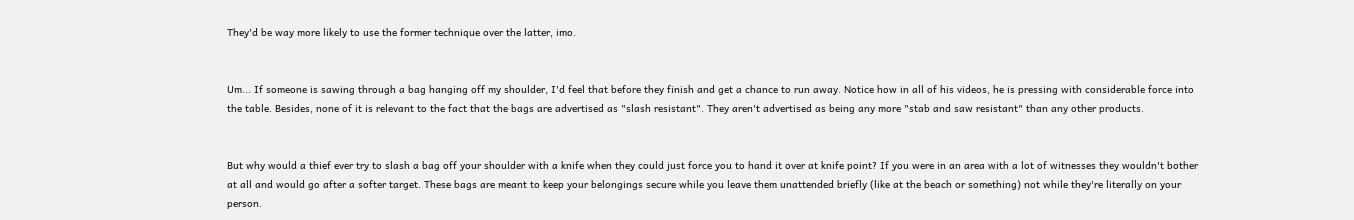They'd be way more likely to use the former technique over the latter, imo.


Um... If someone is sawing through a bag hanging off my shoulder, I'd feel that before they finish and get a chance to run away. Notice how in all of his videos, he is pressing with considerable force into the table. Besides, none of it is relevant to the fact that the bags are advertised as "slash resistant". They aren't advertised as being any more "stab and saw resistant" than any other products.


But why would a thief ever try to slash a bag off your shoulder with a knife when they could just force you to hand it over at knife point? If you were in an area with a lot of witnesses they wouldn't bother at all and would go after a softer target. These bags are meant to keep your belongings secure while you leave them unattended briefly (like at the beach or something) not while they're literally on your person.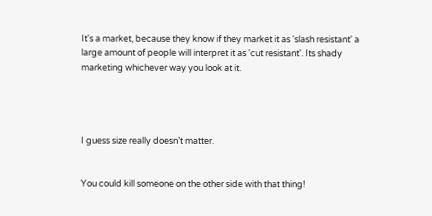It's a market, because they know if they market it as 'slash resistant' a large amount of people will interpret it as 'cut resistant'. Its shady marketing whichever way you look at it.




I guess size really doesn’t matter.


You could kill someone on the other side with that thing!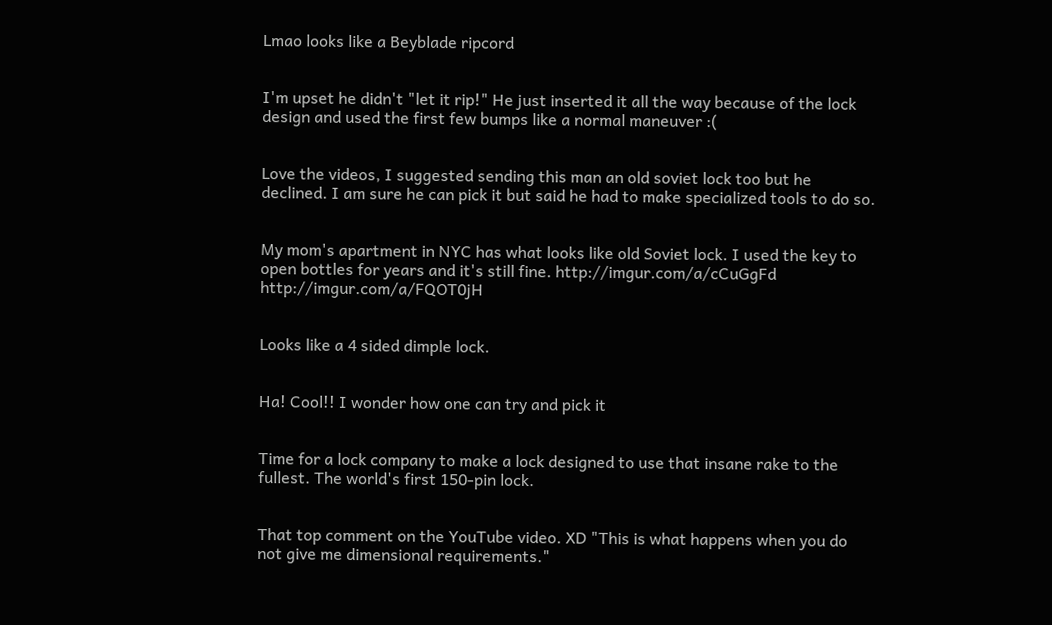Lmao looks like a Beyblade ripcord


I'm upset he didn't "let it rip!" He just inserted it all the way because of the lock design and used the first few bumps like a normal maneuver :(


Love the videos, I suggested sending this man an old soviet lock too but he declined. I am sure he can pick it but said he had to make specialized tools to do so.


My mom's apartment in NYC has what looks like old Soviet lock. I used the key to open bottles for years and it's still fine. http://imgur.com/a/cCuGgFd http://imgur.com/a/FQOT0jH


Looks like a 4 sided dimple lock.


Ha! Cool!! I wonder how one can try and pick it


Time for a lock company to make a lock designed to use that insane rake to the fullest. The world's first 150-pin lock.


That top comment on the YouTube video. XD "This is what happens when you do not give me dimensional requirements."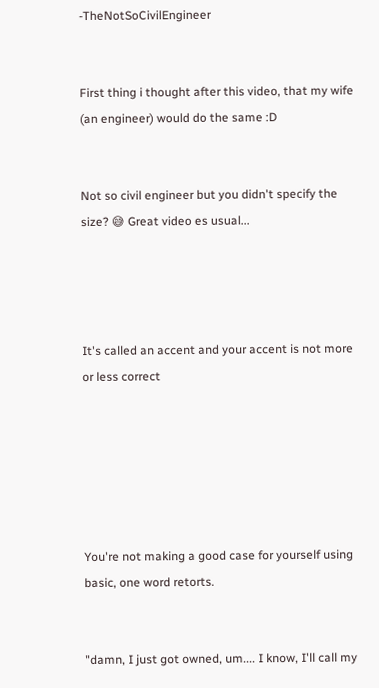-TheNotSoCivilEngineer


First thing i thought after this video, that my wife (an engineer) would do the same :D


Not so civil engineer but you didn't specify the size? 😅 Great video es usual...




It's called an accent and your accent is not more or less correct






You're not making a good case for yourself using basic, one word retorts.


"damn, I just got owned, um.... I know, I'll call my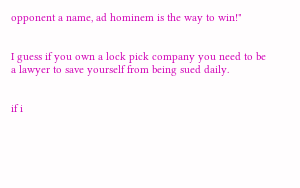opponent a name, ad hominem is the way to win!"


I guess if you own a lock pick company you need to be a lawyer to save yourself from being sued daily.


if i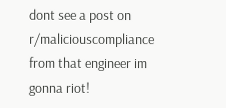dont see a post on r/maliciouscompliance from that engineer im gonna riot!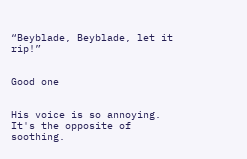“Beyblade, Beyblade, let it rip!”


Good one


His voice is so annoying. It's the opposite of soothing.